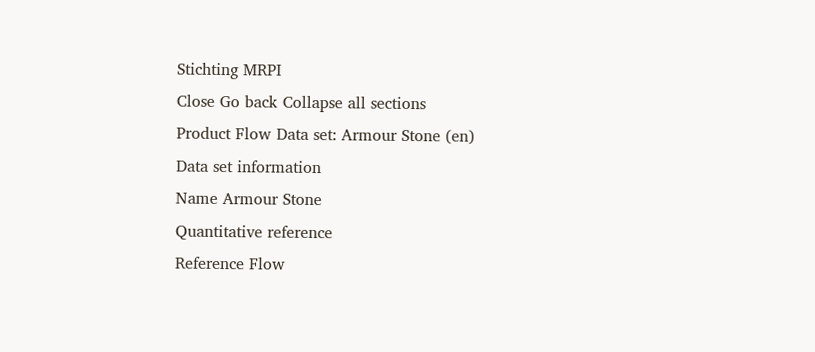Stichting MRPI
Close Go back Collapse all sections
Product Flow Data set: Armour Stone (en)
Data set information
Name Armour Stone
Quantitative reference
Reference Flow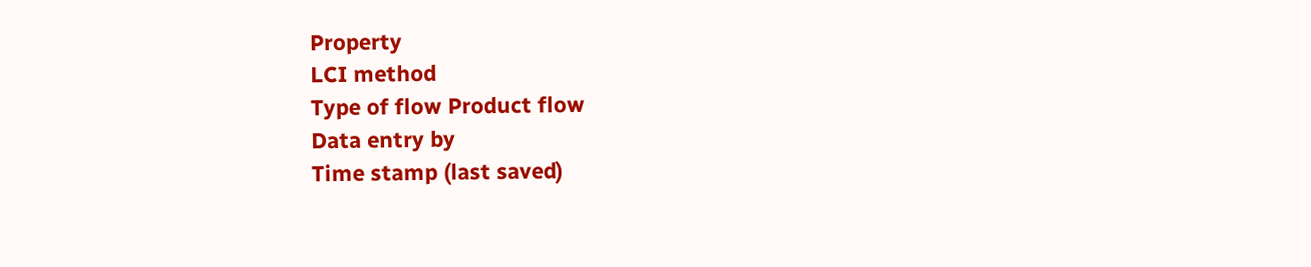Property
LCI method
Type of flow Product flow
Data entry by
Time stamp (last saved)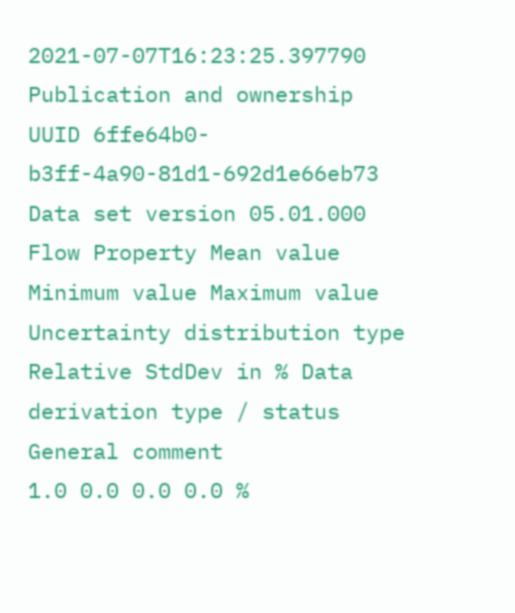2021-07-07T16:23:25.397790
Publication and ownership
UUID 6ffe64b0-b3ff-4a90-81d1-692d1e66eb73
Data set version 05.01.000
Flow Property Mean value Minimum value Maximum value Uncertainty distribution type Relative StdDev in % Data derivation type / status General comment
1.0 0.0 0.0 0.0 %